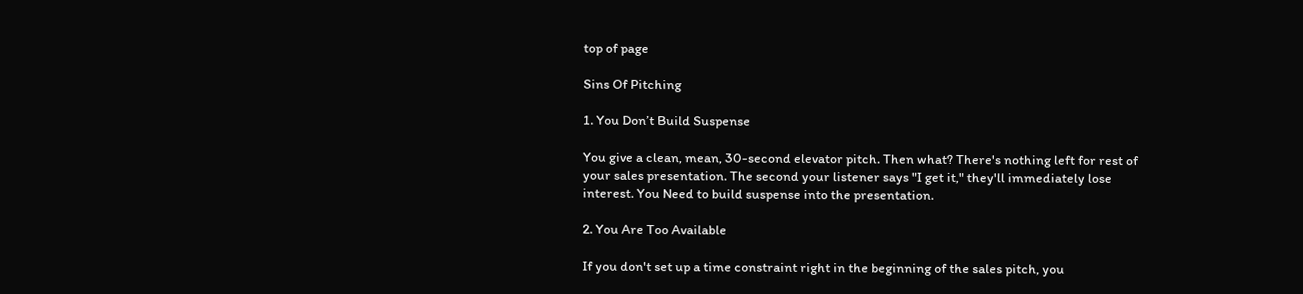top of page

Sins Of Pitching

1. You Don’t Build Suspense

You give a clean, mean, 30-second elevator pitch. Then what? There's nothing left for rest of your sales presentation. The second your listener says "I get it," they'll immediately lose interest. You Need to build suspense into the presentation.

2. You Are Too Available

If you don't set up a time constraint right in the beginning of the sales pitch, you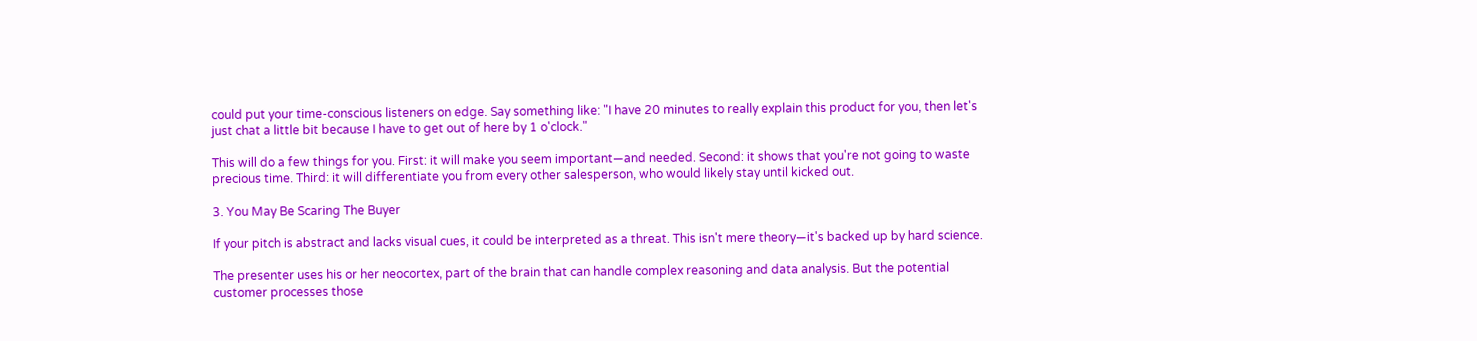could put your time-conscious listeners on edge. Say something like: "I have 20 minutes to really explain this product for you, then let's just chat a little bit because I have to get out of here by 1 o'clock."

This will do a few things for you. First: it will make you seem important—and needed. Second: it shows that you're not going to waste precious time. Third: it will differentiate you from every other salesperson, who would likely stay until kicked out.

3. You May Be Scaring The Buyer

If your pitch is abstract and lacks visual cues, it could be interpreted as a threat. This isn't mere theory—it's backed up by hard science.

The presenter uses his or her neocortex, part of the brain that can handle complex reasoning and data analysis. But the potential customer processes those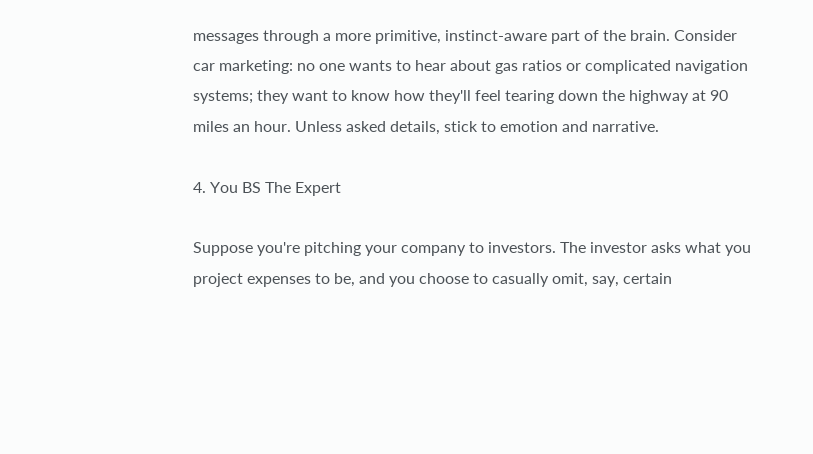messages through a more primitive, instinct-aware part of the brain. Consider car marketing: no one wants to hear about gas ratios or complicated navigation systems; they want to know how they'll feel tearing down the highway at 90 miles an hour. Unless asked details, stick to emotion and narrative.

4. You BS The Expert

Suppose you're pitching your company to investors. The investor asks what you project expenses to be, and you choose to casually omit, say, certain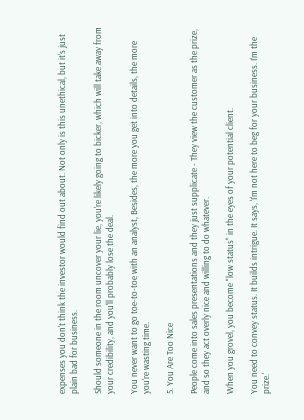expenses you don't think the investor would find out about. Not only is this unethical, but it's just plain bad for business.

Should someone in the room uncover your lie, you're likely going to bicker, which will take away from your credibility, and you'll probably lose the deal.

You never want to go toe-to-toe with an analyst, Besides, the more you get into details, the more you're wasting time.

5. You Are Too Nice

People come into sales presentations and they just supplicate - They view the customer as the prize, and so they act overly nice and willing to do whatever.

When you grovel, you become "low status" in the eyes of your potential client.

You need to convey status. It builds intrigue. It says, 'I'm not here to beg for your business. I'm the prize.'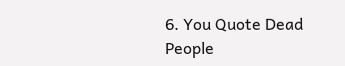6. You Quote Dead People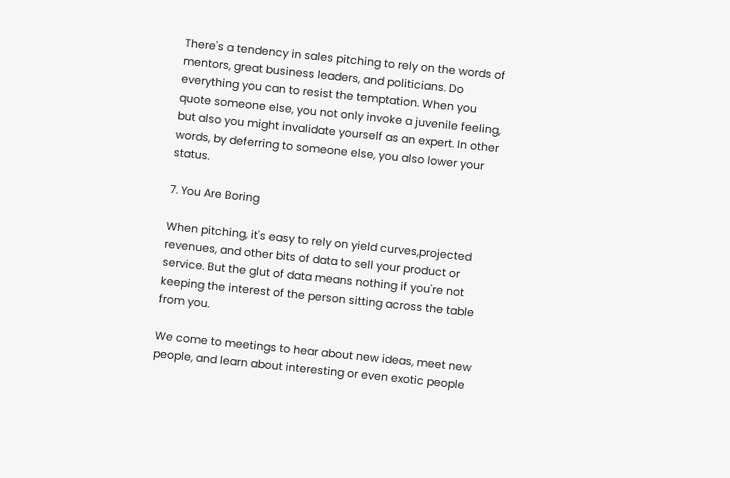There's a tendency in sales pitching to rely on the words of mentors, great business leaders, and politicians. Do everything you can to resist the temptation. When you quote someone else, you not only invoke a juvenile feeling, but also you might invalidate yourself as an expert. In other words, by deferring to someone else, you also lower your status.

7. You Are Boring

When pitching, it's easy to rely on yield curves,projected revenues, and other bits of data to sell your product or service. But the glut of data means nothing if you're not keeping the interest of the person sitting across the table from you.

We come to meetings to hear about new ideas, meet new people, and learn about interesting or even exotic people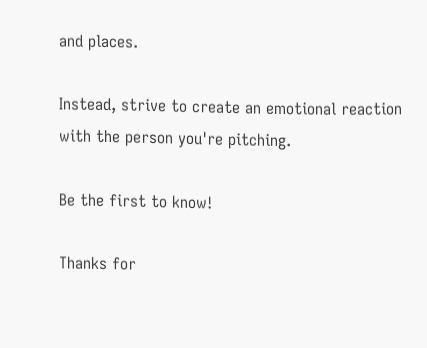and places.

Instead, strive to create an emotional reaction with the person you're pitching.

Be the first to know!

Thanks for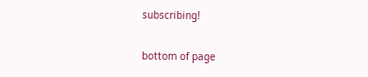subscribing!

bottom of page